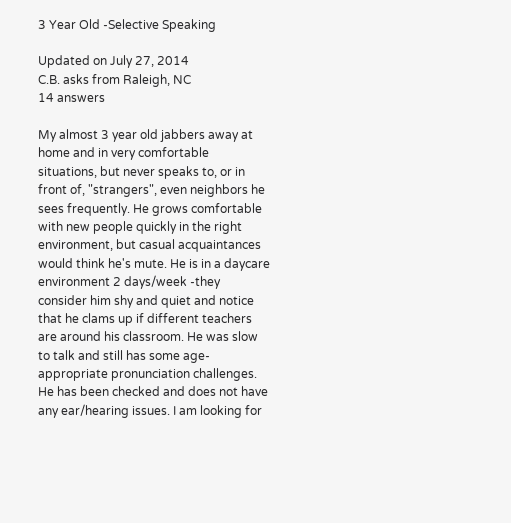3 Year Old -Selective Speaking

Updated on July 27, 2014
C.B. asks from Raleigh, NC
14 answers

My almost 3 year old jabbers away at home and in very comfortable situations, but never speaks to, or in front of, "strangers", even neighbors he sees frequently. He grows comfortable with new people quickly in the right environment, but casual acquaintances would think he's mute. He is in a daycare environment 2 days/week -they consider him shy and quiet and notice that he clams up if different teachers are around his classroom. He was slow to talk and still has some age-appropriate pronunciation challenges. He has been checked and does not have any ear/hearing issues. I am looking for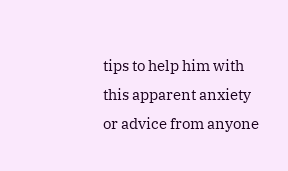tips to help him with this apparent anxiety or advice from anyone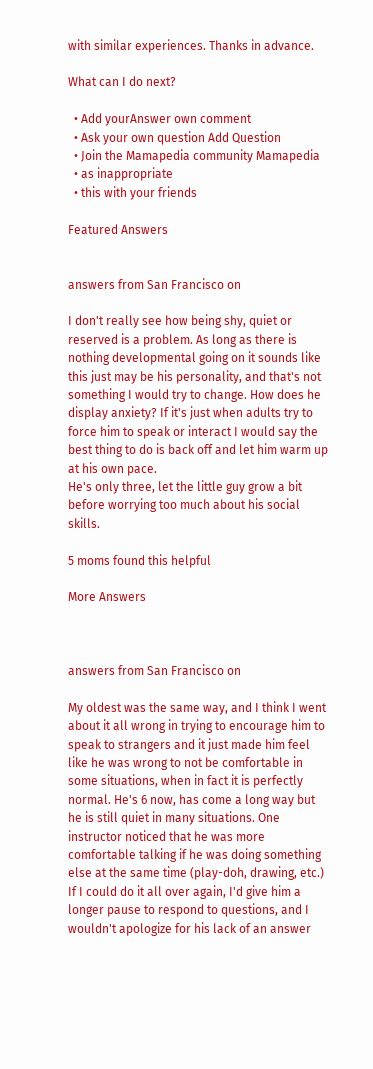with similar experiences. Thanks in advance.

What can I do next?

  • Add yourAnswer own comment
  • Ask your own question Add Question
  • Join the Mamapedia community Mamapedia
  • as inappropriate
  • this with your friends

Featured Answers


answers from San Francisco on

I don't really see how being shy, quiet or reserved is a problem. As long as there is nothing developmental going on it sounds like this just may be his personality, and that's not something I would try to change. How does he display anxiety? If it's just when adults try to force him to speak or interact I would say the best thing to do is back off and let him warm up at his own pace.
He's only three, let the little guy grow a bit before worrying too much about his social skills.

5 moms found this helpful

More Answers



answers from San Francisco on

My oldest was the same way, and I think I went about it all wrong in trying to encourage him to speak to strangers and it just made him feel like he was wrong to not be comfortable in some situations, when in fact it is perfectly normal. He's 6 now, has come a long way but he is still quiet in many situations. One instructor noticed that he was more comfortable talking if he was doing something else at the same time (play-doh, drawing, etc.) If I could do it all over again, I'd give him a longer pause to respond to questions, and I wouldn't apologize for his lack of an answer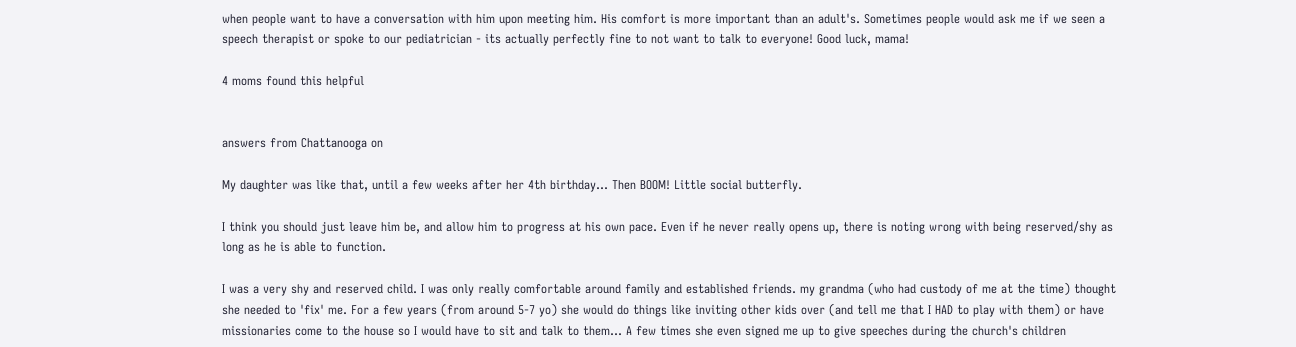when people want to have a conversation with him upon meeting him. His comfort is more important than an adult's. Sometimes people would ask me if we seen a speech therapist or spoke to our pediatrician - its actually perfectly fine to not want to talk to everyone! Good luck, mama!

4 moms found this helpful


answers from Chattanooga on

My daughter was like that, until a few weeks after her 4th birthday... Then BOOM! Little social butterfly.

I think you should just leave him be, and allow him to progress at his own pace. Even if he never really opens up, there is noting wrong with being reserved/shy as long as he is able to function.

I was a very shy and reserved child. I was only really comfortable around family and established friends. my grandma (who had custody of me at the time) thought she needed to 'fix' me. For a few years (from around 5-7 yo) she would do things like inviting other kids over (and tell me that I HAD to play with them) or have missionaries come to the house so I would have to sit and talk to them... A few times she even signed me up to give speeches during the church's children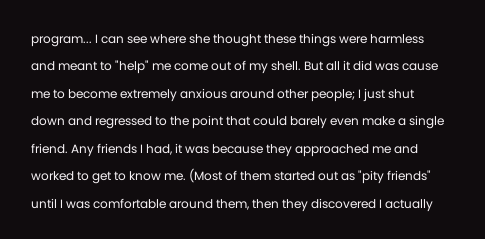program... I can see where she thought these things were harmless and meant to "help" me come out of my shell. But all it did was cause me to become extremely anxious around other people; I just shut down and regressed to the point that could barely even make a single friend. Any friends I had, it was because they approached me and worked to get to know me. (Most of them started out as "pity friends" until I was comfortable around them, then they discovered I actually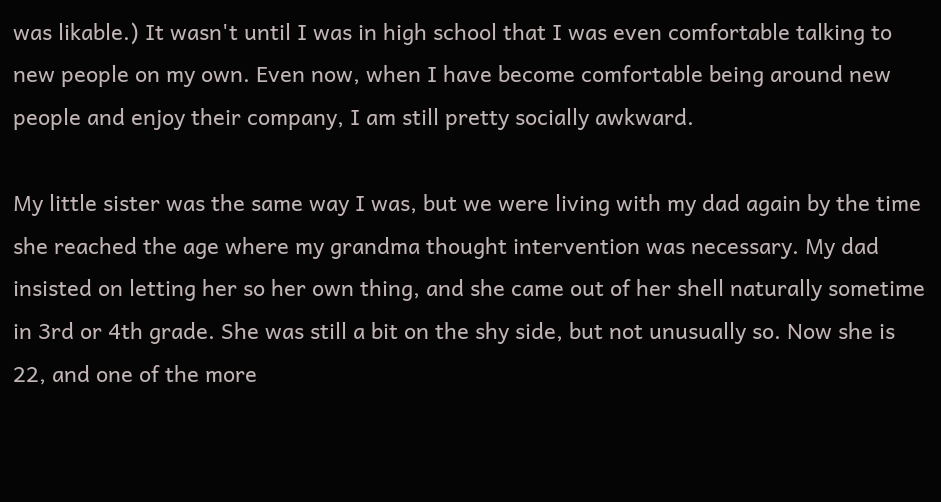was likable.) It wasn't until I was in high school that I was even comfortable talking to new people on my own. Even now, when I have become comfortable being around new people and enjoy their company, I am still pretty socially awkward.

My little sister was the same way I was, but we were living with my dad again by the time she reached the age where my grandma thought intervention was necessary. My dad insisted on letting her so her own thing, and she came out of her shell naturally sometime in 3rd or 4th grade. She was still a bit on the shy side, but not unusually so. Now she is 22, and one of the more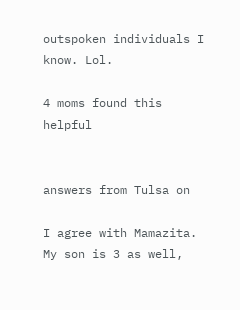outspoken individuals I know. Lol.

4 moms found this helpful


answers from Tulsa on

I agree with Mamazita. My son is 3 as well,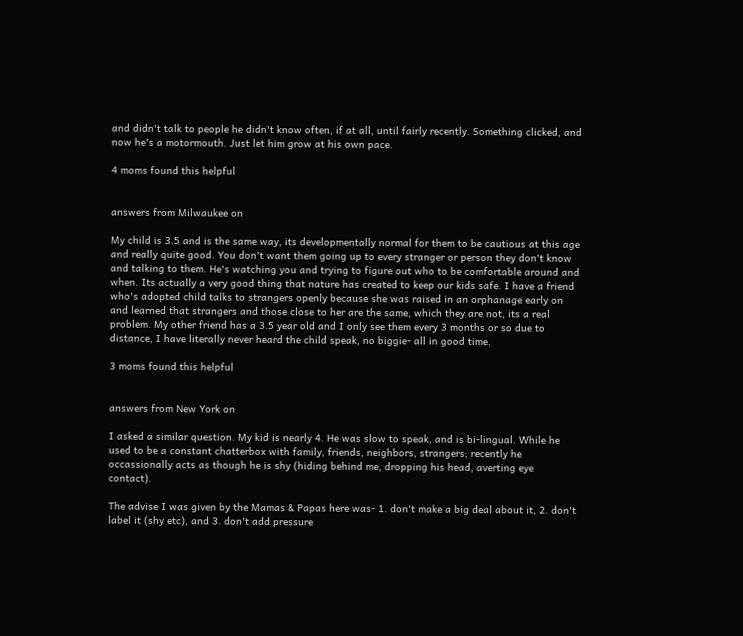and didn't talk to people he didn't know often, if at all, until fairly recently. Something clicked, and now he's a motormouth. Just let him grow at his own pace.

4 moms found this helpful


answers from Milwaukee on

My child is 3.5 and is the same way, its developmentally normal for them to be cautious at this age and really quite good. You don't want them going up to every stranger or person they don't know and talking to them. He's watching you and trying to figure out who to be comfortable around and when. Its actually a very good thing that nature has created to keep our kids safe. I have a friend who's adopted child talks to strangers openly because she was raised in an orphanage early on and learned that strangers and those close to her are the same, which they are not, its a real problem. My other friend has a 3.5 year old and I only see them every 3 months or so due to distance, I have literally never heard the child speak, no biggie- all in good time.

3 moms found this helpful


answers from New York on

I asked a similar question. My kid is nearly 4. He was slow to speak, and is bi-lingual. While he used to be a constant chatterbox with family, friends, neighbors, strangers; recently he occassionally acts as though he is shy (hiding behind me, dropping his head, averting eye contact).

The advise I was given by the Mamas & Papas here was- 1. don't make a big deal about it, 2. don't label it (shy etc), and 3. don't add pressure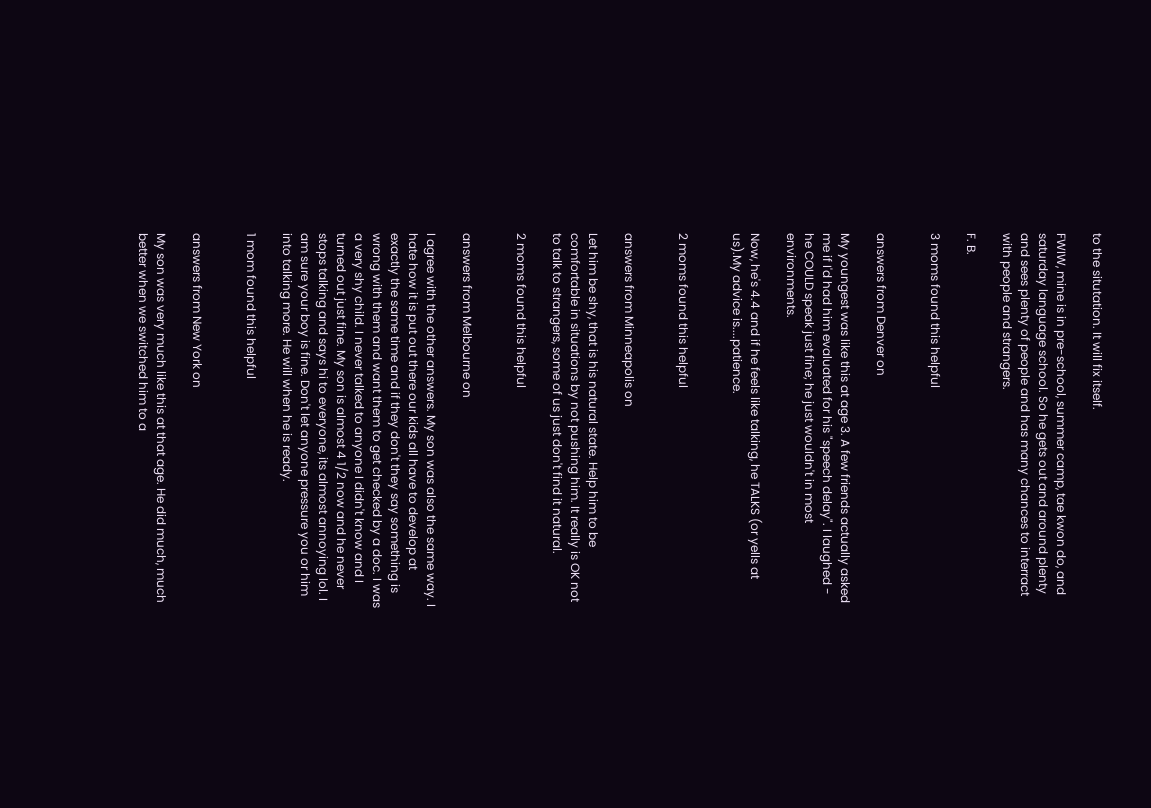to the situtation. It will fix itself.

FWIW, mine is in pre-school, summer camp, tae kwon do, and saturday language school. So he gets out and around plenty and sees plenty of people and has many chances to interract with people and strangers.

F. B.

3 moms found this helpful


answers from Denver on

My youngest was like this at age 3. A few friends actually asked me if I'd had him evaluated for his "speech delay". I laughed - he COULD speak just fine; he just wouldn't in most environments.

Now, he's 4.4 and if he feels like talking, he TALKS (or yells at us).My advice is....patience.


2 moms found this helpful


answers from Minneapolis on

Let him be shy, that is his natural state. Help him to be comfortable in situations by not pushing him. It really is OK not to talk to strangers, some of us just don't find it natural.

2 moms found this helpful


answers from Melbourne on

I agree with the other answers. My son was also the same way. I hate how it is put out there our kids all have to develop at exactly the same time and if they don't they say something is wrong with them and want them to get checked by a doc. I was a very shy child. I never talked to anyone I didn't know and I turned out just fine. My son is almost 4 1/2 now and he never stops talking and says hi to everyone, its almost annoying lol. I am sure your boy is fine. Don't let anyone pressure you or him into talking more. He will when he is ready.

1 mom found this helpful


answers from New York on

My son was very much like this at that age. He did much, much better when we switched him to a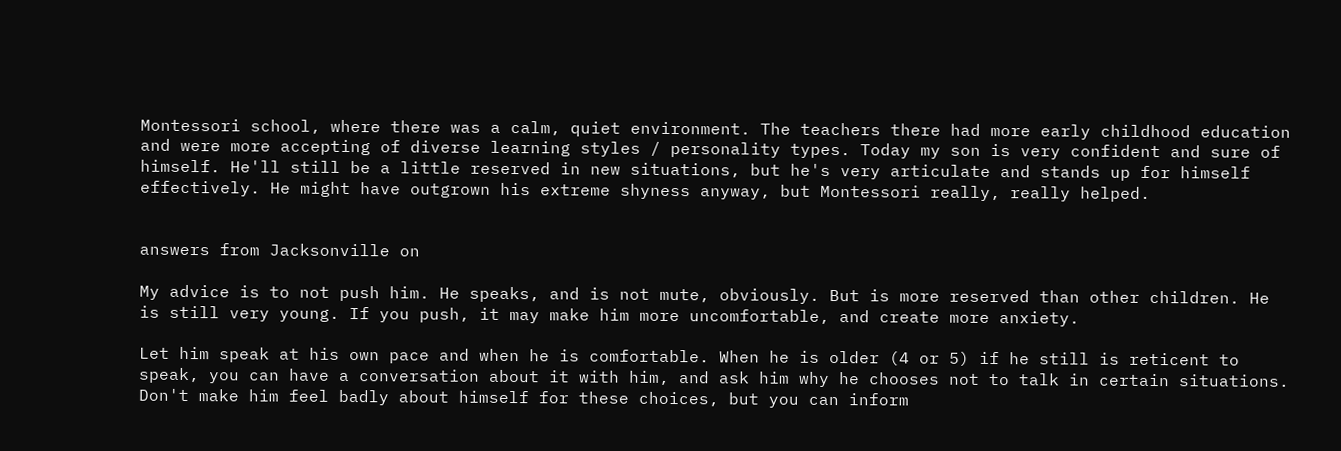Montessori school, where there was a calm, quiet environment. The teachers there had more early childhood education and were more accepting of diverse learning styles / personality types. Today my son is very confident and sure of himself. He'll still be a little reserved in new situations, but he's very articulate and stands up for himself effectively. He might have outgrown his extreme shyness anyway, but Montessori really, really helped.


answers from Jacksonville on

My advice is to not push him. He speaks, and is not mute, obviously. But is more reserved than other children. He is still very young. If you push, it may make him more uncomfortable, and create more anxiety.

Let him speak at his own pace and when he is comfortable. When he is older (4 or 5) if he still is reticent to speak, you can have a conversation about it with him, and ask him why he chooses not to talk in certain situations. Don't make him feel badly about himself for these choices, but you can inform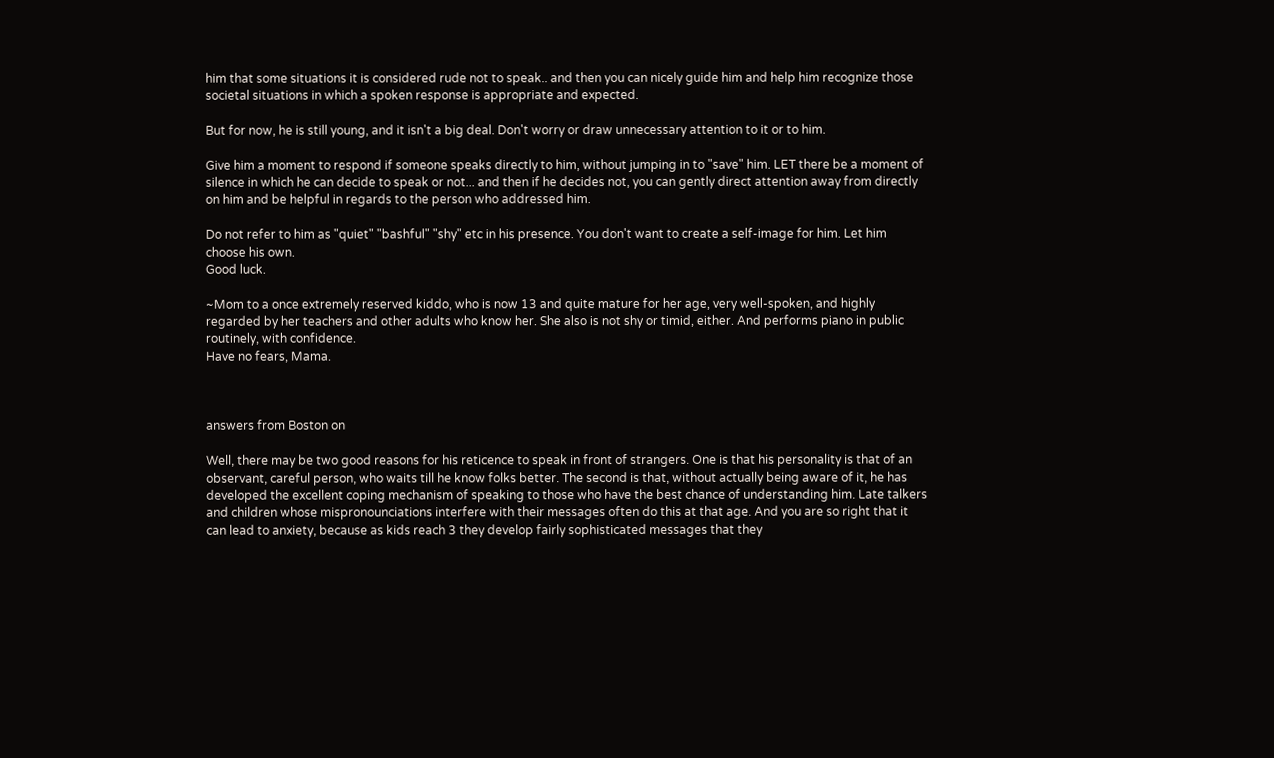him that some situations it is considered rude not to speak.. and then you can nicely guide him and help him recognize those societal situations in which a spoken response is appropriate and expected.

But for now, he is still young, and it isn't a big deal. Don't worry or draw unnecessary attention to it or to him.

Give him a moment to respond if someone speaks directly to him, without jumping in to "save" him. LET there be a moment of silence in which he can decide to speak or not... and then if he decides not, you can gently direct attention away from directly on him and be helpful in regards to the person who addressed him.

Do not refer to him as "quiet" "bashful" "shy" etc in his presence. You don't want to create a self-image for him. Let him choose his own.
Good luck.

~Mom to a once extremely reserved kiddo, who is now 13 and quite mature for her age, very well-spoken, and highly regarded by her teachers and other adults who know her. She also is not shy or timid, either. And performs piano in public routinely, with confidence.
Have no fears, Mama.



answers from Boston on

Well, there may be two good reasons for his reticence to speak in front of strangers. One is that his personality is that of an observant, careful person, who waits till he know folks better. The second is that, without actually being aware of it, he has developed the excellent coping mechanism of speaking to those who have the best chance of understanding him. Late talkers and children whose mispronounciations interfere with their messages often do this at that age. And you are so right that it can lead to anxiety, because as kids reach 3 they develop fairly sophisticated messages that they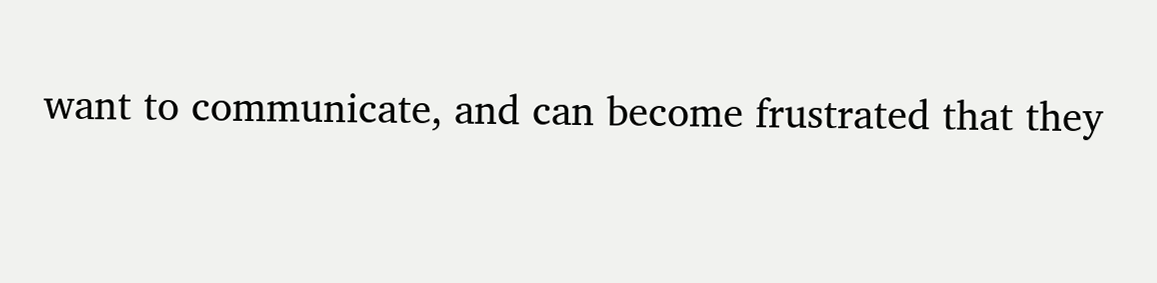want to communicate, and can become frustrated that they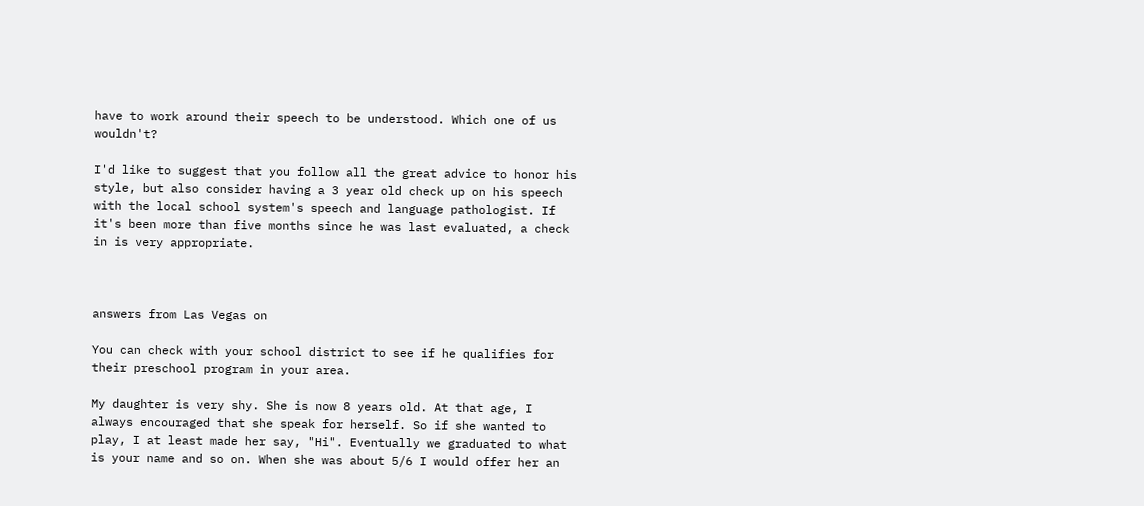have to work around their speech to be understood. Which one of us wouldn't?

I'd like to suggest that you follow all the great advice to honor his style, but also consider having a 3 year old check up on his speech with the local school system's speech and language pathologist. If it's been more than five months since he was last evaluated, a check in is very appropriate.



answers from Las Vegas on

You can check with your school district to see if he qualifies for their preschool program in your area.

My daughter is very shy. She is now 8 years old. At that age, I always encouraged that she speak for herself. So if she wanted to play, I at least made her say, "Hi". Eventually we graduated to what is your name and so on. When she was about 5/6 I would offer her an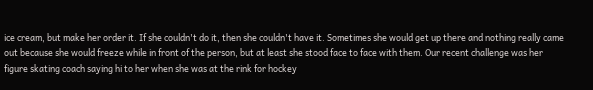ice cream, but make her order it. If she couldn't do it, then she couldn't have it. Sometimes she would get up there and nothing really came out because she would freeze while in front of the person, but at least she stood face to face with them. Our recent challenge was her figure skating coach saying hi to her when she was at the rink for hockey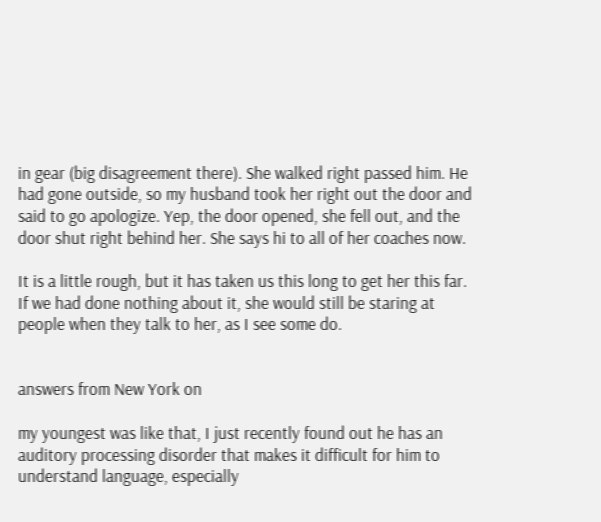in gear (big disagreement there). She walked right passed him. He had gone outside, so my husband took her right out the door and said to go apologize. Yep, the door opened, she fell out, and the door shut right behind her. She says hi to all of her coaches now.

It is a little rough, but it has taken us this long to get her this far. If we had done nothing about it, she would still be staring at people when they talk to her, as I see some do.


answers from New York on

my youngest was like that, I just recently found out he has an auditory processing disorder that makes it difficult for him to understand language, especially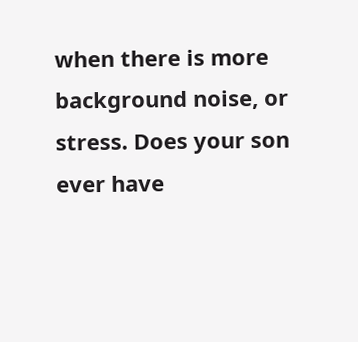when there is more background noise, or stress. Does your son ever have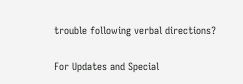trouble following verbal directions?

For Updates and Special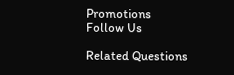Promotions
Follow Us

Related Questions